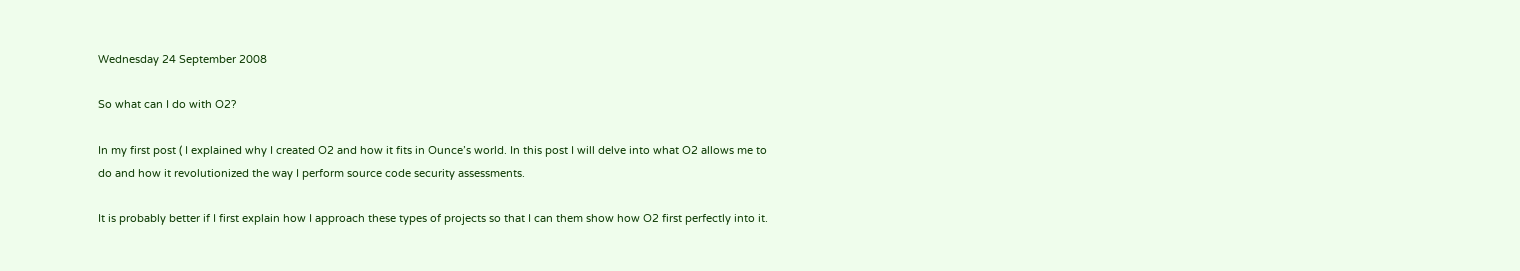Wednesday 24 September 2008

So what can I do with O2?

In my first post ( I explained why I created O2 and how it fits in Ounce’s world. In this post I will delve into what O2 allows me to do and how it revolutionized the way I perform source code security assessments.

It is probably better if I first explain how I approach these types of projects so that I can them show how O2 first perfectly into it.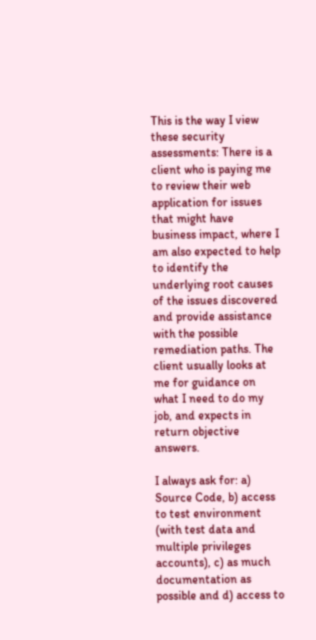This is the way I view these security assessments: There is a client who is paying me to review their web application for issues that might have business impact, where I am also expected to help to identify the underlying root causes of the issues discovered and provide assistance with the possible remediation paths. The client usually looks at me for guidance on what I need to do my job, and expects in return objective answers.

I always ask for: a) Source Code, b) access to test environment (with test data and multiple privileges accounts), c) as much documentation as possible and d) access to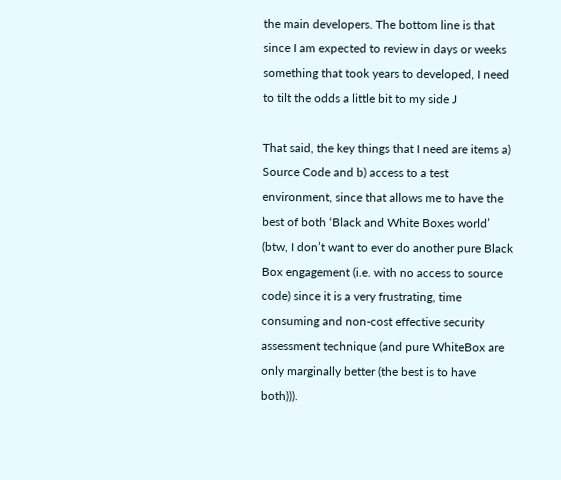the main developers. The bottom line is that since I am expected to review in days or weeks something that took years to developed, I need to tilt the odds a little bit to my side J

That said, the key things that I need are items a) Source Code and b) access to a test environment, since that allows me to have the best of both ‘Black and White Boxes world’ (btw, I don’t want to ever do another pure Black Box engagement (i.e. with no access to source code) since it is a very frustrating, time consuming and non-cost effective security assessment technique (and pure WhiteBox are only marginally better (the best is to have both))).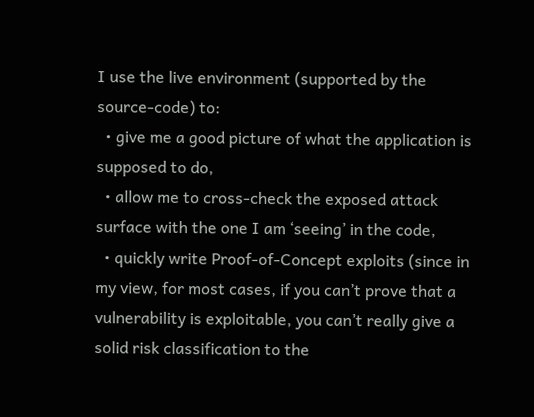I use the live environment (supported by the source-code) to:
  • give me a good picture of what the application is supposed to do,
  • allow me to cross-check the exposed attack surface with the one I am ‘seeing’ in the code,
  • quickly write Proof-of-Concept exploits (since in my view, for most cases, if you can’t prove that a vulnerability is exploitable, you can’t really give a solid risk classification to the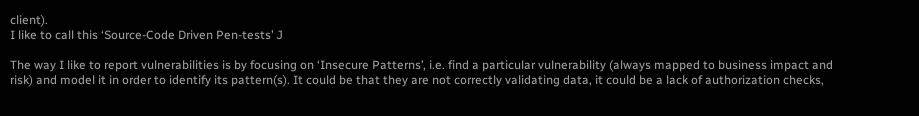client).
I like to call this ‘Source-Code Driven Pen-tests’ J

The way I like to report vulnerabilities is by focusing on ‘Insecure Patterns’, i.e. find a particular vulnerability (always mapped to business impact and risk) and model it in order to identify its pattern(s). It could be that they are not correctly validating data, it could be a lack of authorization checks,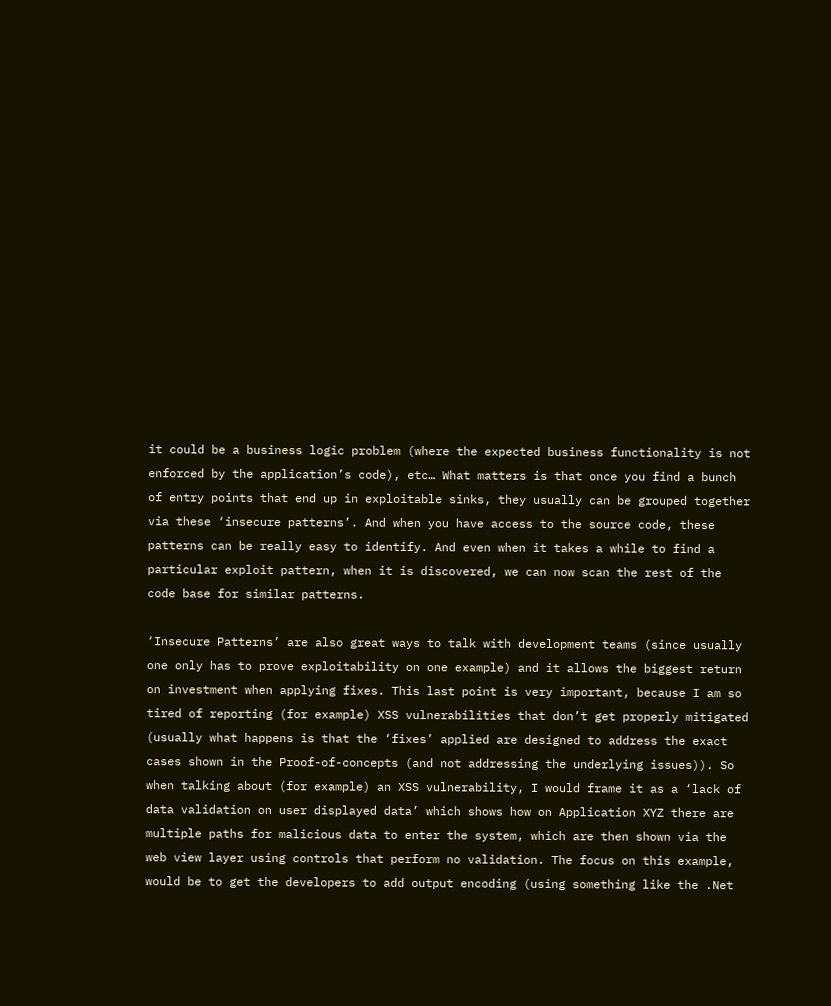it could be a business logic problem (where the expected business functionality is not enforced by the application’s code), etc… What matters is that once you find a bunch of entry points that end up in exploitable sinks, they usually can be grouped together via these ‘insecure patterns’. And when you have access to the source code, these patterns can be really easy to identify. And even when it takes a while to find a particular exploit pattern, when it is discovered, we can now scan the rest of the code base for similar patterns.

‘Insecure Patterns’ are also great ways to talk with development teams (since usually one only has to prove exploitability on one example) and it allows the biggest return on investment when applying fixes. This last point is very important, because I am so tired of reporting (for example) XSS vulnerabilities that don’t get properly mitigated (usually what happens is that the ‘fixes’ applied are designed to address the exact cases shown in the Proof-of-concepts (and not addressing the underlying issues)). So when talking about (for example) an XSS vulnerability, I would frame it as a ‘lack of data validation on user displayed data’ which shows how on Application XYZ there are multiple paths for malicious data to enter the system, which are then shown via the web view layer using controls that perform no validation. The focus on this example, would be to get the developers to add output encoding (using something like the .Net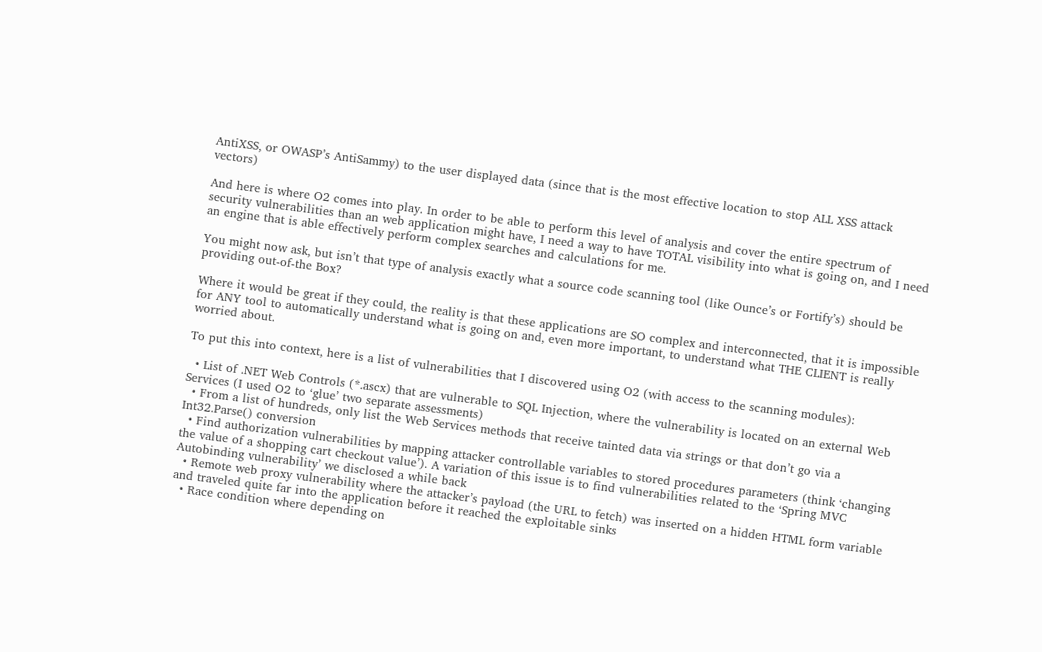AntiXSS, or OWASP’s AntiSammy) to the user displayed data (since that is the most effective location to stop ALL XSS attack vectors)

And here is where O2 comes into play. In order to be able to perform this level of analysis and cover the entire spectrum of security vulnerabilities than an web application might have, I need a way to have TOTAL visibility into what is going on, and I need an engine that is able effectively perform complex searches and calculations for me.

You might now ask, but isn’t that type of analysis exactly what a source code scanning tool (like Ounce’s or Fortify’s) should be providing out-of-the Box?

Where it would be great if they could, the reality is that these applications are SO complex and interconnected, that it is impossible for ANY tool to automatically understand what is going on and, even more important, to understand what THE CLIENT is really worried about.

To put this into context, here is a list of vulnerabilities that I discovered using O2 (with access to the scanning modules):

  • List of .NET Web Controls (*.ascx) that are vulnerable to SQL Injection, where the vulnerability is located on an external Web Services (I used O2 to ‘glue’ two separate assessments)
  • From a list of hundreds, only list the Web Services methods that receive tainted data via strings or that don’t go via a Int32.Parse() conversion
  • Find authorization vulnerabilities by mapping attacker controllable variables to stored procedures parameters (think ‘changing the value of a shopping cart checkout value’). A variation of this issue is to find vulnerabilities related to the ‘Spring MVC Autobinding vulnerability’ we disclosed a while back
  • Remote web proxy vulnerability where the attacker’s payload (the URL to fetch) was inserted on a hidden HTML form variable and traveled quite far into the application before it reached the exploitable sinks
  • Race condition where depending on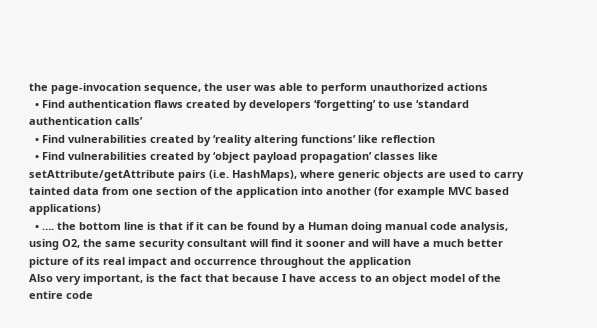the page-invocation sequence, the user was able to perform unauthorized actions
  • Find authentication flaws created by developers ‘forgetting’ to use ‘standard authentication calls’
  • Find vulnerabilities created by ‘reality altering functions’ like reflection
  • Find vulnerabilities created by ‘object payload propagation’ classes like setAttribute/getAttribute pairs (i.e. HashMaps), where generic objects are used to carry tainted data from one section of the application into another (for example MVC based applications)
  • …. the bottom line is that if it can be found by a Human doing manual code analysis, using O2, the same security consultant will find it sooner and will have a much better picture of its real impact and occurrence throughout the application
Also very important, is the fact that because I have access to an object model of the entire code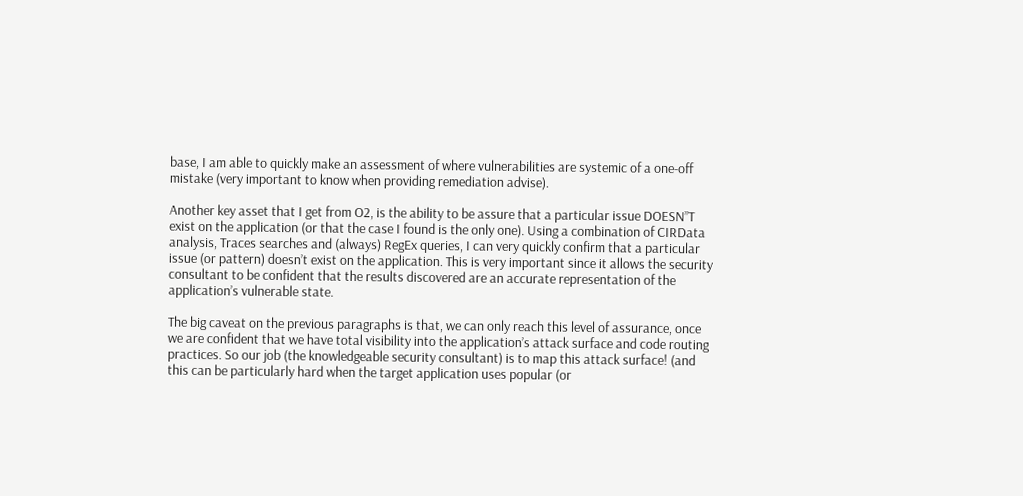base, I am able to quickly make an assessment of where vulnerabilities are systemic of a one-off mistake (very important to know when providing remediation advise).

Another key asset that I get from O2, is the ability to be assure that a particular issue DOESN”T exist on the application (or that the case I found is the only one). Using a combination of CIRData analysis, Traces searches and (always) RegEx queries, I can very quickly confirm that a particular issue (or pattern) doesn’t exist on the application. This is very important since it allows the security consultant to be confident that the results discovered are an accurate representation of the application’s vulnerable state.

The big caveat on the previous paragraphs is that, we can only reach this level of assurance, once we are confident that we have total visibility into the application’s attack surface and code routing practices. So our job (the knowledgeable security consultant) is to map this attack surface! (and this can be particularly hard when the target application uses popular (or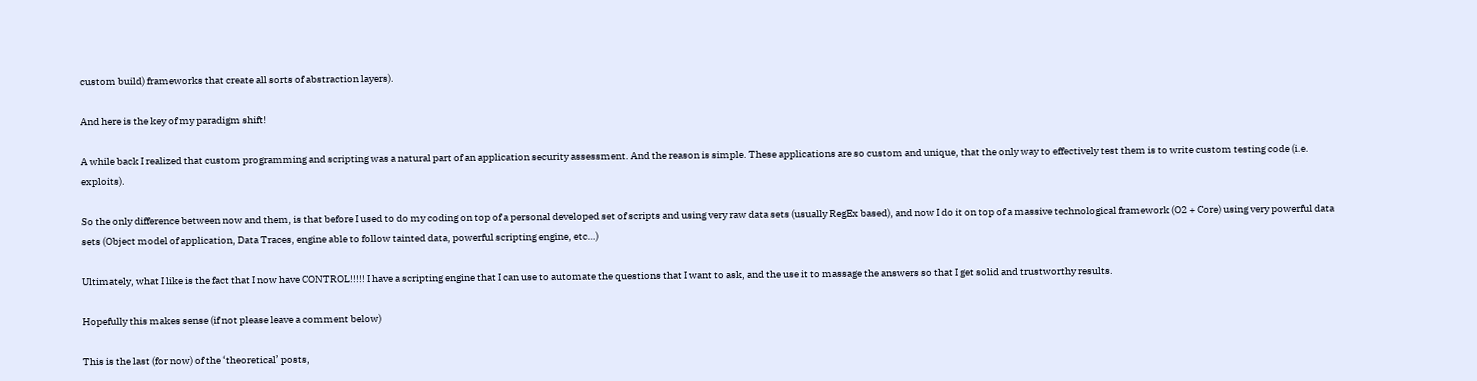custom build) frameworks that create all sorts of abstraction layers).

And here is the key of my paradigm shift!

A while back I realized that custom programming and scripting was a natural part of an application security assessment. And the reason is simple. These applications are so custom and unique, that the only way to effectively test them is to write custom testing code (i.e. exploits).

So the only difference between now and them, is that before I used to do my coding on top of a personal developed set of scripts and using very raw data sets (usually RegEx based), and now I do it on top of a massive technological framework (O2 + Core) using very powerful data sets (Object model of application, Data Traces, engine able to follow tainted data, powerful scripting engine, etc…)

Ultimately, what I like is the fact that I now have CONTROL!!!!! I have a scripting engine that I can use to automate the questions that I want to ask, and the use it to massage the answers so that I get solid and trustworthy results.

Hopefully this makes sense (if not please leave a comment below)

This is the last (for now) of the ‘theoretical’ posts,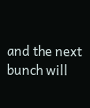and the next bunch will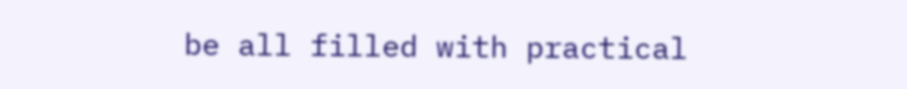be all filled with practical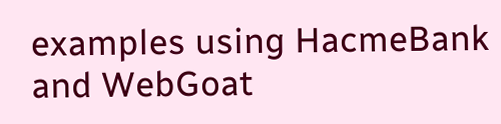examples using HacmeBank and WebGoat